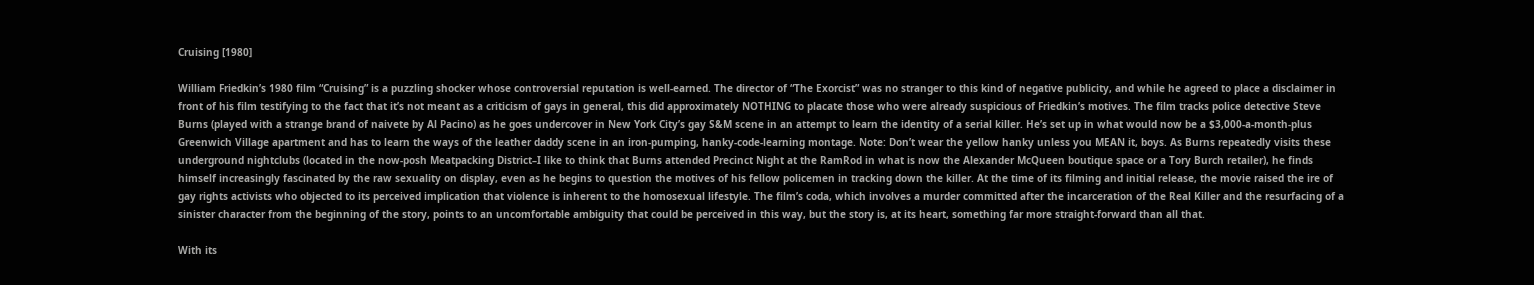Cruising [1980]

William Friedkin’s 1980 film “Cruising” is a puzzling shocker whose controversial reputation is well-earned. The director of “The Exorcist” was no stranger to this kind of negative publicity, and while he agreed to place a disclaimer in front of his film testifying to the fact that it’s not meant as a criticism of gays in general, this did approximately NOTHING to placate those who were already suspicious of Friedkin’s motives. The film tracks police detective Steve Burns (played with a strange brand of naivete by Al Pacino) as he goes undercover in New York City’s gay S&M scene in an attempt to learn the identity of a serial killer. He’s set up in what would now be a $3,000-a-month-plus Greenwich Village apartment and has to learn the ways of the leather daddy scene in an iron-pumping, hanky-code-learning montage. Note: Don’t wear the yellow hanky unless you MEAN it, boys. As Burns repeatedly visits these underground nightclubs (located in the now-posh Meatpacking District–I like to think that Burns attended Precinct Night at the RamRod in what is now the Alexander McQueen boutique space or a Tory Burch retailer), he finds himself increasingly fascinated by the raw sexuality on display, even as he begins to question the motives of his fellow policemen in tracking down the killer. At the time of its filming and initial release, the movie raised the ire of gay rights activists who objected to its perceived implication that violence is inherent to the homosexual lifestyle. The film’s coda, which involves a murder committed after the incarceration of the Real Killer and the resurfacing of a sinister character from the beginning of the story, points to an uncomfortable ambiguity that could be perceived in this way, but the story is, at its heart, something far more straight-forward than all that.

With its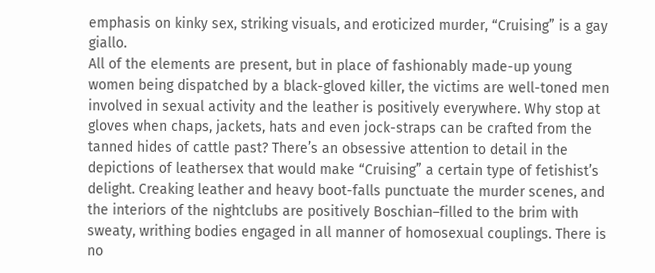emphasis on kinky sex, striking visuals, and eroticized murder, “Cruising” is a gay giallo.
All of the elements are present, but in place of fashionably made-up young women being dispatched by a black-gloved killer, the victims are well-toned men involved in sexual activity and the leather is positively everywhere. Why stop at gloves when chaps, jackets, hats and even jock-straps can be crafted from the tanned hides of cattle past? There’s an obsessive attention to detail in the depictions of leathersex that would make “Cruising” a certain type of fetishist’s delight. Creaking leather and heavy boot-falls punctuate the murder scenes, and the interiors of the nightclubs are positively Boschian–filled to the brim with sweaty, writhing bodies engaged in all manner of homosexual couplings. There is no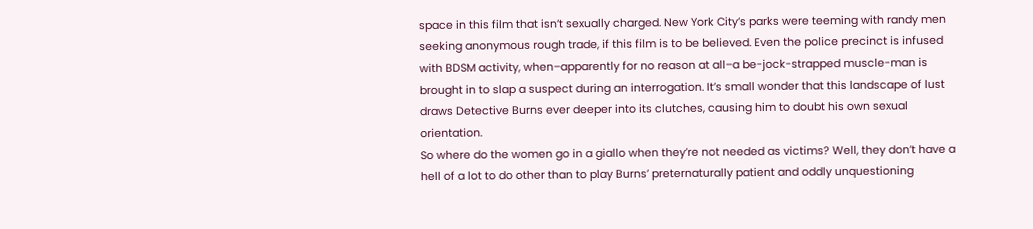space in this film that isn’t sexually charged. New York City’s parks were teeming with randy men seeking anonymous rough trade, if this film is to be believed. Even the police precinct is infused with BDSM activity, when–apparently for no reason at all–a be-jock-strapped muscle-man is brought in to slap a suspect during an interrogation. It’s small wonder that this landscape of lust draws Detective Burns ever deeper into its clutches, causing him to doubt his own sexual orientation.
So where do the women go in a giallo when they’re not needed as victims? Well, they don’t have a hell of a lot to do other than to play Burns’ preternaturally patient and oddly unquestioning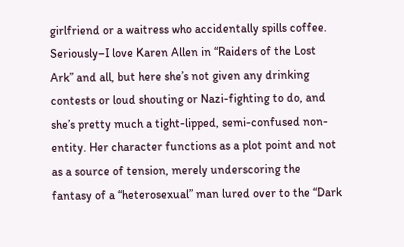girlfriend or a waitress who accidentally spills coffee. Seriously–I love Karen Allen in “Raiders of the Lost Ark” and all, but here she’s not given any drinking contests or loud shouting or Nazi-fighting to do, and she’s pretty much a tight-lipped, semi-confused non-entity. Her character functions as a plot point and not as a source of tension, merely underscoring the fantasy of a “heterosexual” man lured over to the “Dark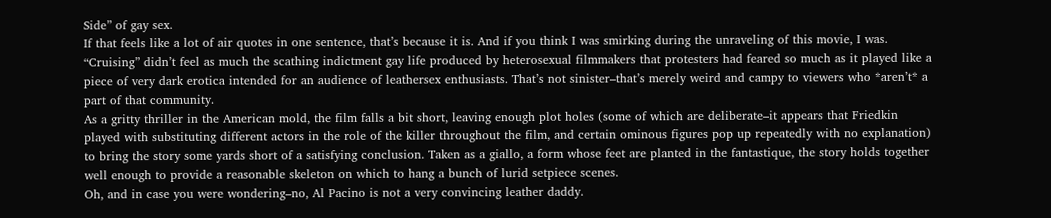Side” of gay sex.
If that feels like a lot of air quotes in one sentence, that’s because it is. And if you think I was smirking during the unraveling of this movie, I was. “Cruising” didn’t feel as much the scathing indictment gay life produced by heterosexual filmmakers that protesters had feared so much as it played like a piece of very dark erotica intended for an audience of leathersex enthusiasts. That’s not sinister–that’s merely weird and campy to viewers who *aren’t* a part of that community.
As a gritty thriller in the American mold, the film falls a bit short, leaving enough plot holes (some of which are deliberate–it appears that Friedkin played with substituting different actors in the role of the killer throughout the film, and certain ominous figures pop up repeatedly with no explanation) to bring the story some yards short of a satisfying conclusion. Taken as a giallo, a form whose feet are planted in the fantastique, the story holds together well enough to provide a reasonable skeleton on which to hang a bunch of lurid setpiece scenes.
Oh, and in case you were wondering–no, Al Pacino is not a very convincing leather daddy.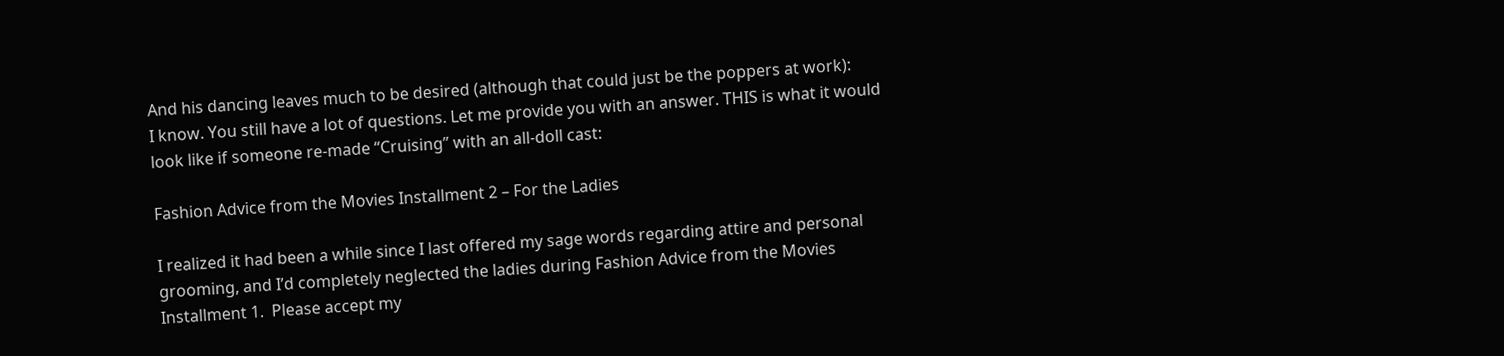And his dancing leaves much to be desired (although that could just be the poppers at work):
I know. You still have a lot of questions. Let me provide you with an answer. THIS is what it would look like if someone re-made “Cruising” with an all-doll cast:

Fashion Advice from the Movies Installment 2 – For the Ladies

I realized it had been a while since I last offered my sage words regarding attire and personal grooming, and I’d completely neglected the ladies during Fashion Advice from the Movies Installment 1.  Please accept my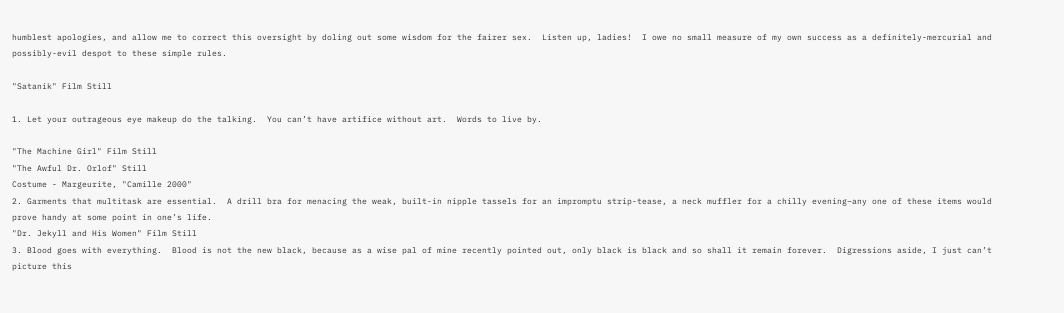humblest apologies, and allow me to correct this oversight by doling out some wisdom for the fairer sex.  Listen up, ladies!  I owe no small measure of my own success as a definitely-mercurial and possibly-evil despot to these simple rules.

"Satanik" Film Still

1. Let your outrageous eye makeup do the talking.  You can’t have artifice without art.  Words to live by.

"The Machine Girl" Film Still
"The Awful Dr. Orlof" Still
Costume - Margeurite, "Camille 2000"
2. Garments that multitask are essential.  A drill bra for menacing the weak, built-in nipple tassels for an impromptu strip-tease, a neck muffler for a chilly evening–any one of these items would prove handy at some point in one’s life.
"Dr. Jekyll and His Women" Film Still
3. Blood goes with everything.  Blood is not the new black, because as a wise pal of mine recently pointed out, only black is black and so shall it remain forever.  Digressions aside, I just can’t picture this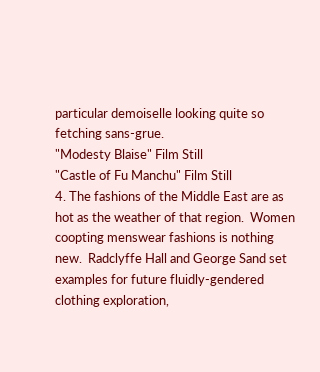particular demoiselle looking quite so fetching sans-grue.
"Modesty Blaise" Film Still
"Castle of Fu Manchu" Film Still
4. The fashions of the Middle East are as hot as the weather of that region.  Women coopting menswear fashions is nothing new.  Radclyffe Hall and George Sand set examples for future fluidly-gendered clothing exploration,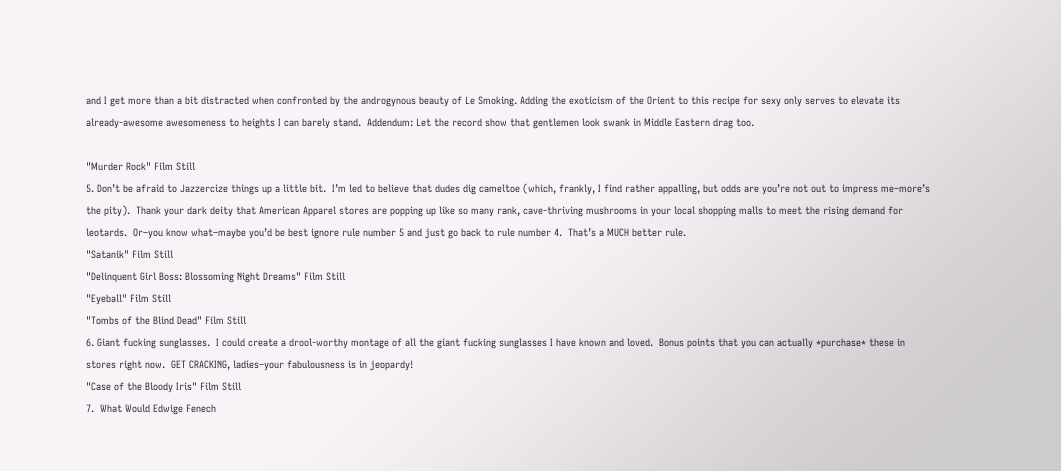and I get more than a bit distracted when confronted by the androgynous beauty of Le Smoking. Adding the exoticism of the Orient to this recipe for sexy only serves to elevate its already-awesome awesomeness to heights I can barely stand.  Addendum: Let the record show that gentlemen look swank in Middle Eastern drag too.

"Murder Rock" Film Still
5. Don’t be afraid to Jazzercize things up a little bit.  I’m led to believe that dudes dig cameltoe (which, frankly, I find rather appalling, but odds are you’re not out to impress me–more’s the pity).  Thank your dark deity that American Apparel stores are popping up like so many rank, cave-thriving mushrooms in your local shopping malls to meet the rising demand for leotards.  Or–you know what–maybe you’d be best ignore rule number 5 and just go back to rule number 4.  That’s a MUCH better rule.
"Satanik" Film Still
"Delinquent Girl Boss: Blossoming Night Dreams" Film Still
"Eyeball" Film Still
"Tombs of the Blind Dead" Film Still
6. Giant fucking sunglasses.  I could create a drool-worthy montage of all the giant fucking sunglasses I have known and loved.  Bonus points that you can actually *purchase* these in stores right now.  GET CRACKING, ladies–your fabulousness is in jeopardy!
"Case of the Bloody Iris" Film Still
7.  What Would Edwige Fenech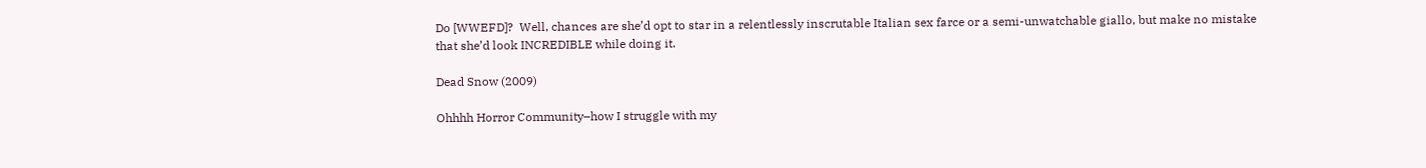Do [WWEFD]?  Well, chances are she’d opt to star in a relentlessly inscrutable Italian sex farce or a semi-unwatchable giallo, but make no mistake that she’d look INCREDIBLE while doing it.

Dead Snow (2009)

Ohhhh Horror Community–how I struggle with my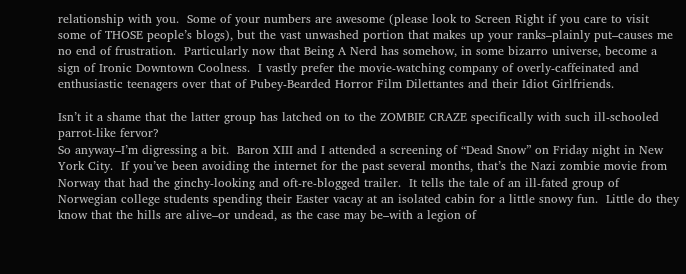relationship with you.  Some of your numbers are awesome (please look to Screen Right if you care to visit some of THOSE people’s blogs), but the vast unwashed portion that makes up your ranks–plainly put–causes me no end of frustration.  Particularly now that Being A Nerd has somehow, in some bizarro universe, become a sign of Ironic Downtown Coolness.  I vastly prefer the movie-watching company of overly-caffeinated and enthusiastic teenagers over that of Pubey-Bearded Horror Film Dilettantes and their Idiot Girlfriends.

Isn’t it a shame that the latter group has latched on to the ZOMBIE CRAZE specifically with such ill-schooled parrot-like fervor?
So anyway–I’m digressing a bit.  Baron XIII and I attended a screening of “Dead Snow” on Friday night in New York City.  If you’ve been avoiding the internet for the past several months, that’s the Nazi zombie movie from Norway that had the ginchy-looking and oft-re-blogged trailer.  It tells the tale of an ill-fated group of Norwegian college students spending their Easter vacay at an isolated cabin for a little snowy fun.  Little do they know that the hills are alive–or undead, as the case may be–with a legion of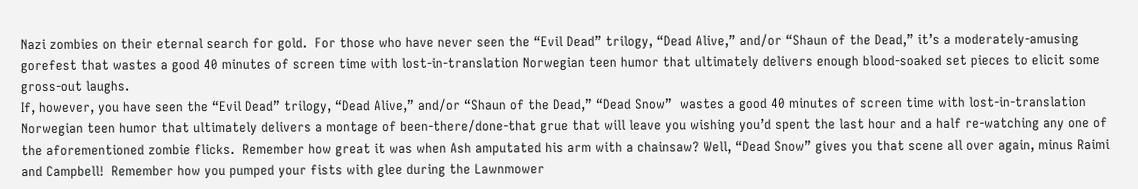Nazi zombies on their eternal search for gold.  For those who have never seen the “Evil Dead” trilogy, “Dead Alive,” and/or “Shaun of the Dead,” it’s a moderately-amusing gorefest that wastes a good 40 minutes of screen time with lost-in-translation Norwegian teen humor that ultimately delivers enough blood-soaked set pieces to elicit some gross-out laughs.
If, however, you have seen the “Evil Dead” trilogy, “Dead Alive,” and/or “Shaun of the Dead,” “Dead Snow”  wastes a good 40 minutes of screen time with lost-in-translation Norwegian teen humor that ultimately delivers a montage of been-there/done-that grue that will leave you wishing you’d spent the last hour and a half re-watching any one of the aforementioned zombie flicks.  Remember how great it was when Ash amputated his arm with a chainsaw? Well, “Dead Snow” gives you that scene all over again, minus Raimi and Campbell!  Remember how you pumped your fists with glee during the Lawnmower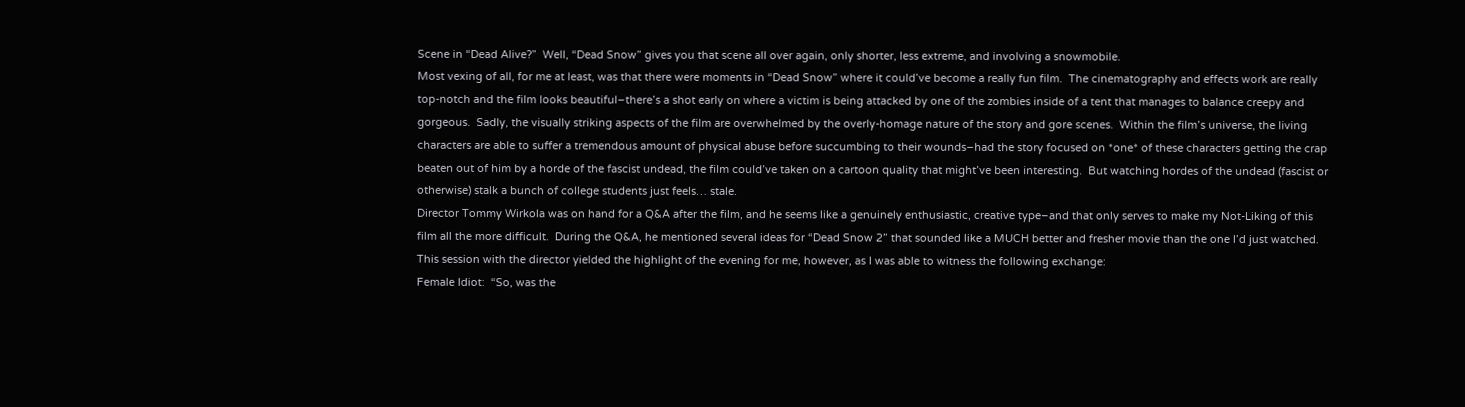Scene in “Dead Alive?”  Well, “Dead Snow” gives you that scene all over again, only shorter, less extreme, and involving a snowmobile.
Most vexing of all, for me at least, was that there were moments in “Dead Snow” where it could’ve become a really fun film.  The cinematography and effects work are really top-notch and the film looks beautiful–there’s a shot early on where a victim is being attacked by one of the zombies inside of a tent that manages to balance creepy and gorgeous.  Sadly, the visually striking aspects of the film are overwhelmed by the overly-homage nature of the story and gore scenes.  Within the film’s universe, the living characters are able to suffer a tremendous amount of physical abuse before succumbing to their wounds–had the story focused on *one* of these characters getting the crap beaten out of him by a horde of the fascist undead, the film could’ve taken on a cartoon quality that might’ve been interesting.  But watching hordes of the undead (fascist or otherwise) stalk a bunch of college students just feels… stale.
Director Tommy Wirkola was on hand for a Q&A after the film, and he seems like a genuinely enthusiastic, creative type–and that only serves to make my Not-Liking of this film all the more difficult.  During the Q&A, he mentioned several ideas for “Dead Snow 2” that sounded like a MUCH better and fresher movie than the one I’d just watched.  This session with the director yielded the highlight of the evening for me, however, as I was able to witness the following exchange:
Female Idiot:  “So, was the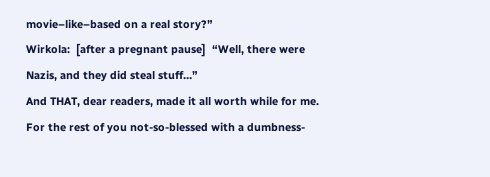movie–like–based on a real story?”
Wirkola:  [after a pregnant pause]  “Well, there were Nazis, and they did steal stuff…”
And THAT, dear readers, made it all worth while for me.  For the rest of you not-so-blessed with a dumbness-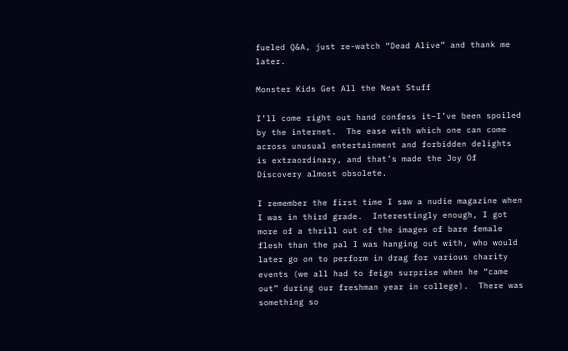fueled Q&A, just re-watch “Dead Alive” and thank me later.

Monster Kids Get All the Neat Stuff

I’ll come right out hand confess it–I’ve been spoiled by the internet.  The ease with which one can come across unusual entertainment and forbidden delights is extraordinary, and that’s made the Joy Of Discovery almost obsolete.

I remember the first time I saw a nudie magazine when I was in third grade.  Interestingly enough, I got more of a thrill out of the images of bare female flesh than the pal I was hanging out with, who would later go on to perform in drag for various charity events (we all had to feign surprise when he “came out” during our freshman year in college).  There was something so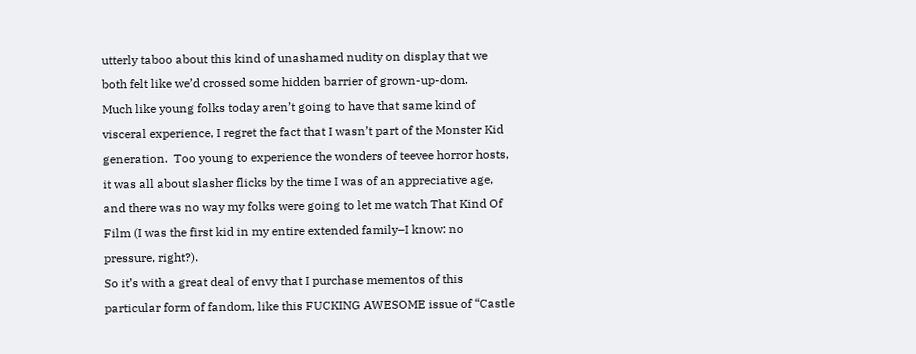utterly taboo about this kind of unashamed nudity on display that we both felt like we’d crossed some hidden barrier of grown-up-dom.
Much like young folks today aren’t going to have that same kind of visceral experience, I regret the fact that I wasn’t part of the Monster Kid generation.  Too young to experience the wonders of teevee horror hosts, it was all about slasher flicks by the time I was of an appreciative age, and there was no way my folks were going to let me watch That Kind Of Film (I was the first kid in my entire extended family–I know: no pressure, right?).
So it’s with a great deal of envy that I purchase mementos of this particular form of fandom, like this FUCKING AWESOME issue of “Castle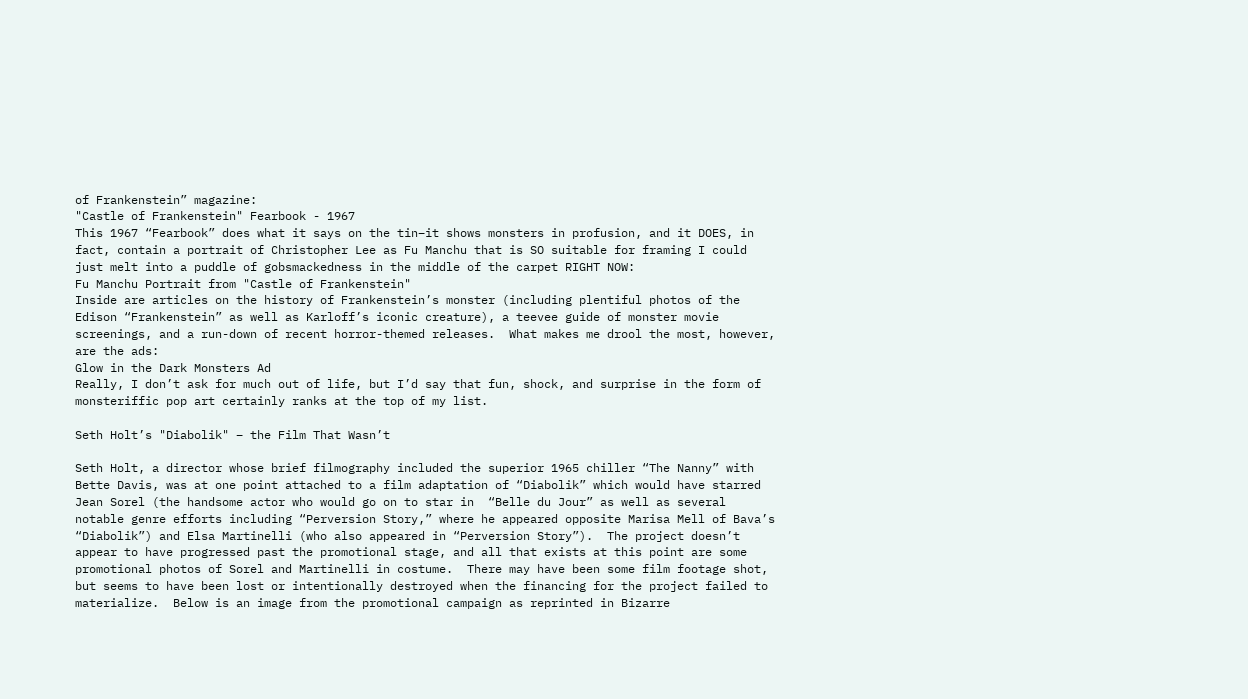of Frankenstein” magazine:
"Castle of Frankenstein" Fearbook - 1967
This 1967 “Fearbook” does what it says on the tin–it shows monsters in profusion, and it DOES, in fact, contain a portrait of Christopher Lee as Fu Manchu that is SO suitable for framing I could just melt into a puddle of gobsmackedness in the middle of the carpet RIGHT NOW:
Fu Manchu Portrait from "Castle of Frankenstein"
Inside are articles on the history of Frankenstein’s monster (including plentiful photos of the Edison “Frankenstein” as well as Karloff’s iconic creature), a teevee guide of monster movie screenings, and a run-down of recent horror-themed releases.  What makes me drool the most, however, are the ads:
Glow in the Dark Monsters Ad
Really, I don’t ask for much out of life, but I’d say that fun, shock, and surprise in the form of monsteriffic pop art certainly ranks at the top of my list.

Seth Holt’s "Diabolik" – the Film That Wasn’t

Seth Holt, a director whose brief filmography included the superior 1965 chiller “The Nanny” with Bette Davis, was at one point attached to a film adaptation of “Diabolik” which would have starred Jean Sorel (the handsome actor who would go on to star in  “Belle du Jour” as well as several notable genre efforts including “Perversion Story,” where he appeared opposite Marisa Mell of Bava’s “Diabolik”) and Elsa Martinelli (who also appeared in “Perversion Story”).  The project doesn’t appear to have progressed past the promotional stage, and all that exists at this point are some promotional photos of Sorel and Martinelli in costume.  There may have been some film footage shot, but seems to have been lost or intentionally destroyed when the financing for the project failed to materialize.  Below is an image from the promotional campaign as reprinted in Bizarre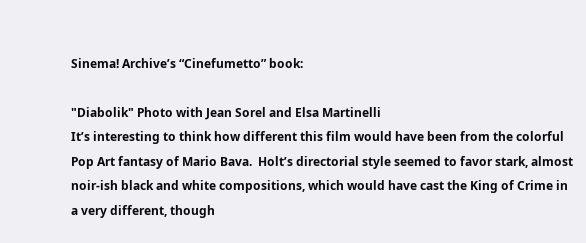Sinema! Archive’s “Cinefumetto” book:

"Diabolik" Photo with Jean Sorel and Elsa Martinelli
It’s interesting to think how different this film would have been from the colorful Pop Art fantasy of Mario Bava.  Holt’s directorial style seemed to favor stark, almost noir-ish black and white compositions, which would have cast the King of Crime in a very different, though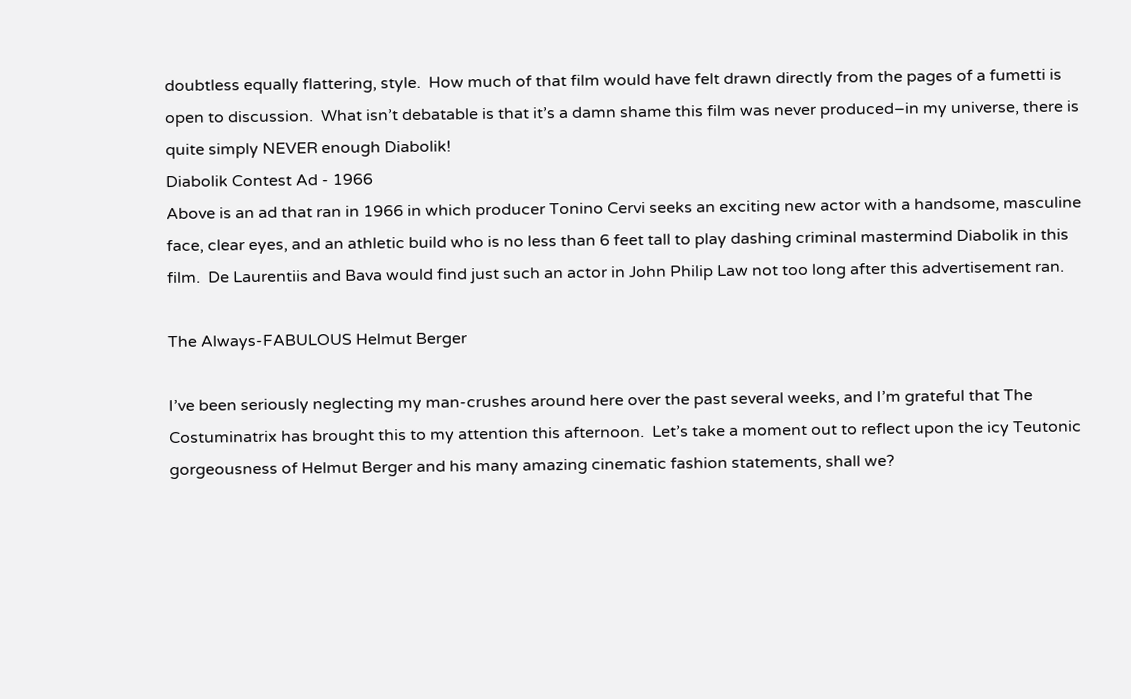doubtless equally flattering, style.  How much of that film would have felt drawn directly from the pages of a fumetti is open to discussion.  What isn’t debatable is that it’s a damn shame this film was never produced–in my universe, there is quite simply NEVER enough Diabolik!
Diabolik Contest Ad - 1966
Above is an ad that ran in 1966 in which producer Tonino Cervi seeks an exciting new actor with a handsome, masculine face, clear eyes, and an athletic build who is no less than 6 feet tall to play dashing criminal mastermind Diabolik in this film.  De Laurentiis and Bava would find just such an actor in John Philip Law not too long after this advertisement ran.

The Always-FABULOUS Helmut Berger

I’ve been seriously neglecting my man-crushes around here over the past several weeks, and I’m grateful that The Costuminatrix has brought this to my attention this afternoon.  Let’s take a moment out to reflect upon the icy Teutonic gorgeousness of Helmut Berger and his many amazing cinematic fashion statements, shall we?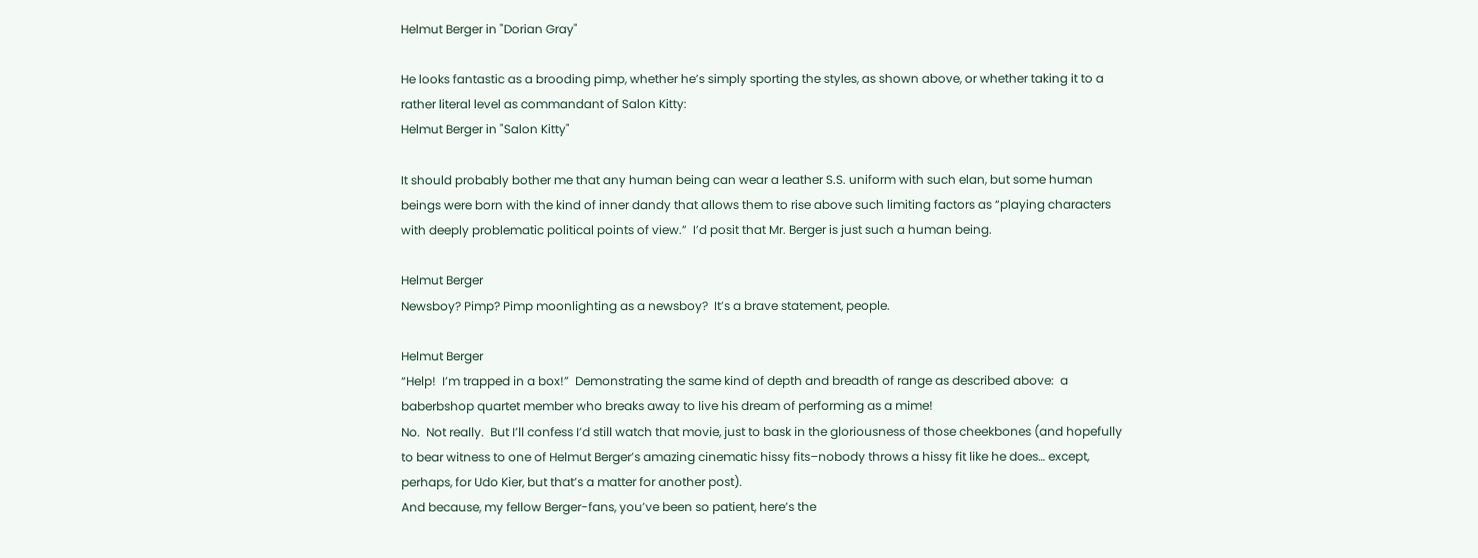Helmut Berger in "Dorian Gray"

He looks fantastic as a brooding pimp, whether he’s simply sporting the styles, as shown above, or whether taking it to a rather literal level as commandant of Salon Kitty:
Helmut Berger in "Salon Kitty"

It should probably bother me that any human being can wear a leather S.S. uniform with such elan, but some human beings were born with the kind of inner dandy that allows them to rise above such limiting factors as “playing characters with deeply problematic political points of view.”  I’d posit that Mr. Berger is just such a human being.

Helmut Berger
Newsboy? Pimp? Pimp moonlighting as a newsboy?  It’s a brave statement, people.

Helmut Berger
“Help!  I’m trapped in a box!”  Demonstrating the same kind of depth and breadth of range as described above:  a baberbshop quartet member who breaks away to live his dream of performing as a mime!
No.  Not really.  But I’ll confess I’d still watch that movie, just to bask in the gloriousness of those cheekbones (and hopefully to bear witness to one of Helmut Berger’s amazing cinematic hissy fits–nobody throws a hissy fit like he does… except, perhaps, for Udo Kier, but that’s a matter for another post).
And because, my fellow Berger-fans, you’ve been so patient, here’s the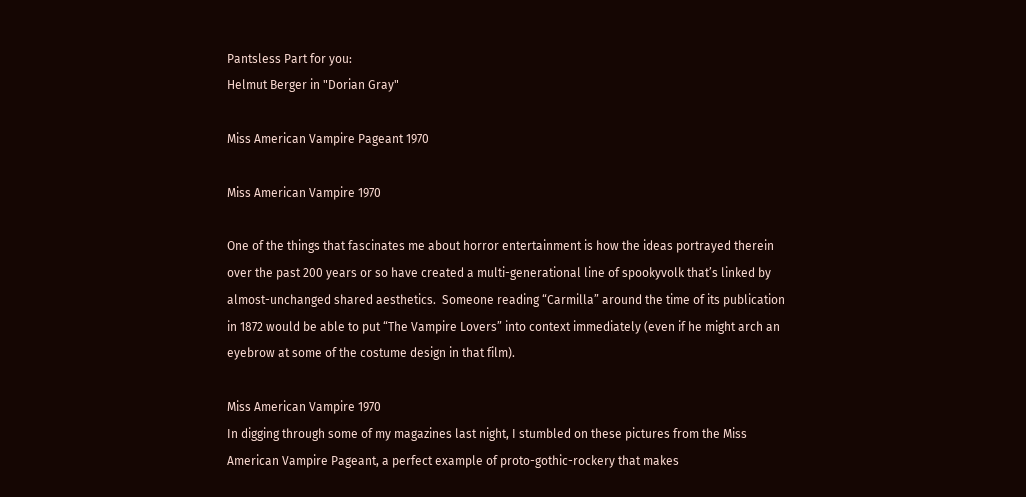Pantsless Part for you:
Helmut Berger in "Dorian Gray"

Miss American Vampire Pageant 1970

Miss American Vampire 1970

One of the things that fascinates me about horror entertainment is how the ideas portrayed therein over the past 200 years or so have created a multi-generational line of spookyvolk that’s linked by almost-unchanged shared aesthetics.  Someone reading “Carmilla” around the time of its publication in 1872 would be able to put “The Vampire Lovers” into context immediately (even if he might arch an eyebrow at some of the costume design in that film).

Miss American Vampire 1970
In digging through some of my magazines last night, I stumbled on these pictures from the Miss American Vampire Pageant, a perfect example of proto-gothic-rockery that makes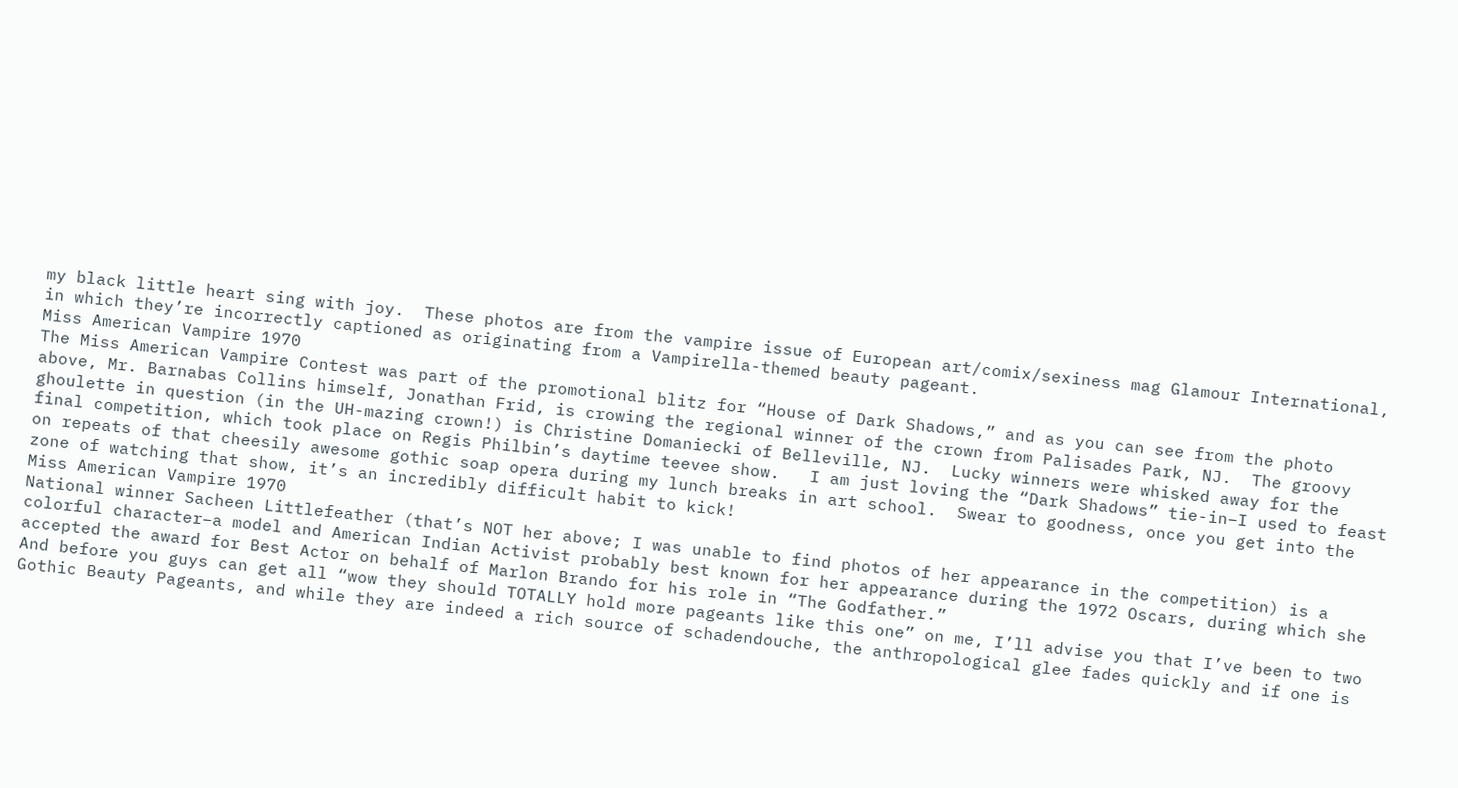my black little heart sing with joy.  These photos are from the vampire issue of European art/comix/sexiness mag Glamour International, in which they’re incorrectly captioned as originating from a Vampirella-themed beauty pageant.
Miss American Vampire 1970
The Miss American Vampire Contest was part of the promotional blitz for “House of Dark Shadows,” and as you can see from the photo above, Mr. Barnabas Collins himself, Jonathan Frid, is crowing the regional winner of the crown from Palisades Park, NJ.  The groovy ghoulette in question (in the UH-mazing crown!) is Christine Domaniecki of Belleville, NJ.  Lucky winners were whisked away for the final competition, which took place on Regis Philbin’s daytime teevee show.   I am just loving the “Dark Shadows” tie-in–I used to feast on repeats of that cheesily awesome gothic soap opera during my lunch breaks in art school.  Swear to goodness, once you get into the zone of watching that show, it’s an incredibly difficult habit to kick!
Miss American Vampire 1970
National winner Sacheen Littlefeather (that’s NOT her above; I was unable to find photos of her appearance in the competition) is a colorful character–a model and American Indian Activist probably best known for her appearance during the 1972 Oscars, during which she accepted the award for Best Actor on behalf of Marlon Brando for his role in “The Godfather.”
And before you guys can get all “wow they should TOTALLY hold more pageants like this one” on me, I’ll advise you that I’ve been to two Gothic Beauty Pageants, and while they are indeed a rich source of schadendouche, the anthropological glee fades quickly and if one is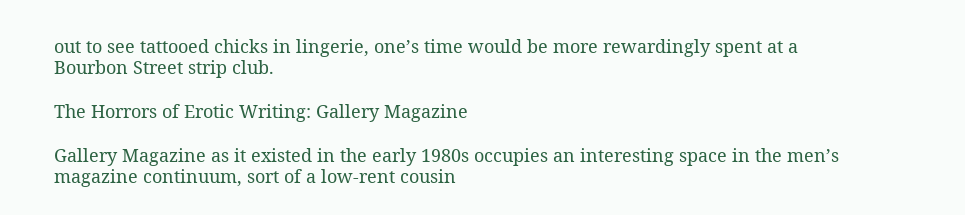out to see tattooed chicks in lingerie, one’s time would be more rewardingly spent at a Bourbon Street strip club.

The Horrors of Erotic Writing: Gallery Magazine

Gallery Magazine as it existed in the early 1980s occupies an interesting space in the men’s magazine continuum, sort of a low-rent cousin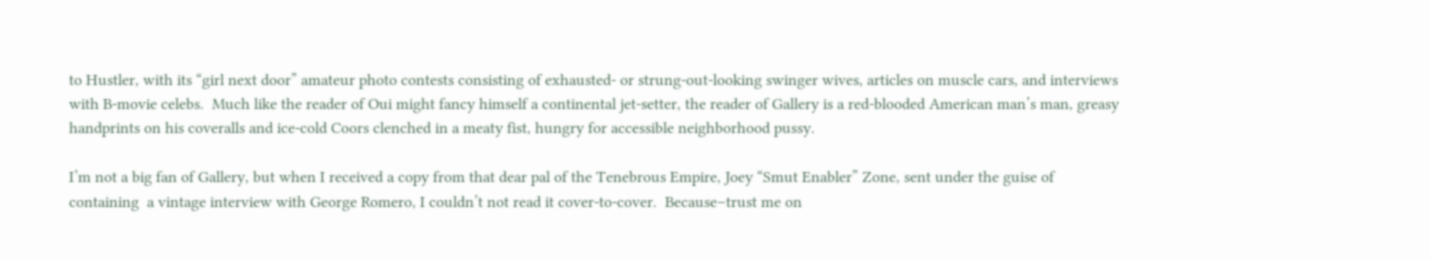to Hustler, with its “girl next door” amateur photo contests consisting of exhausted- or strung-out-looking swinger wives, articles on muscle cars, and interviews with B-movie celebs.  Much like the reader of Oui might fancy himself a continental jet-setter, the reader of Gallery is a red-blooded American man’s man, greasy handprints on his coveralls and ice-cold Coors clenched in a meaty fist, hungry for accessible neighborhood pussy.

I’m not a big fan of Gallery, but when I received a copy from that dear pal of the Tenebrous Empire, Joey “Smut Enabler” Zone, sent under the guise of containing  a vintage interview with George Romero, I couldn’t not read it cover-to-cover.  Because–trust me on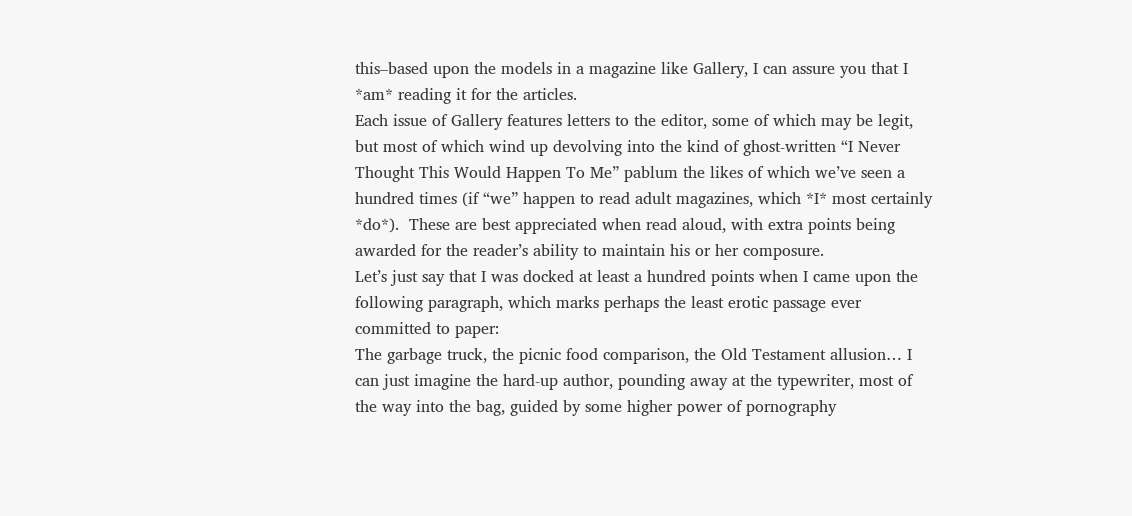this–based upon the models in a magazine like Gallery, I can assure you that I *am* reading it for the articles.
Each issue of Gallery features letters to the editor, some of which may be legit, but most of which wind up devolving into the kind of ghost-written “I Never Thought This Would Happen To Me” pablum the likes of which we’ve seen a hundred times (if “we” happen to read adult magazines, which *I* most certainly *do*).  These are best appreciated when read aloud, with extra points being awarded for the reader’s ability to maintain his or her composure.
Let’s just say that I was docked at least a hundred points when I came upon the following paragraph, which marks perhaps the least erotic passage ever committed to paper:
The garbage truck, the picnic food comparison, the Old Testament allusion… I can just imagine the hard-up author, pounding away at the typewriter, most of the way into the bag, guided by some higher power of pornography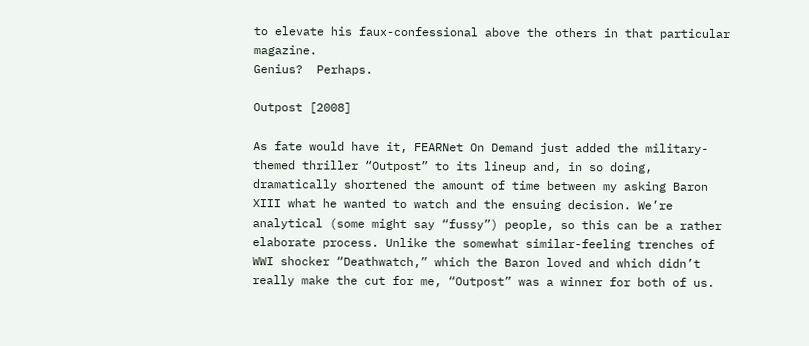to elevate his faux-confessional above the others in that particular magazine.
Genius?  Perhaps.

Outpost [2008]

As fate would have it, FEARNet On Demand just added the military-themed thriller “Outpost” to its lineup and, in so doing, dramatically shortened the amount of time between my asking Baron XIII what he wanted to watch and the ensuing decision. We’re analytical (some might say “fussy”) people, so this can be a rather elaborate process. Unlike the somewhat similar-feeling trenches of WWI shocker “Deathwatch,” which the Baron loved and which didn’t really make the cut for me, “Outpost” was a winner for both of us.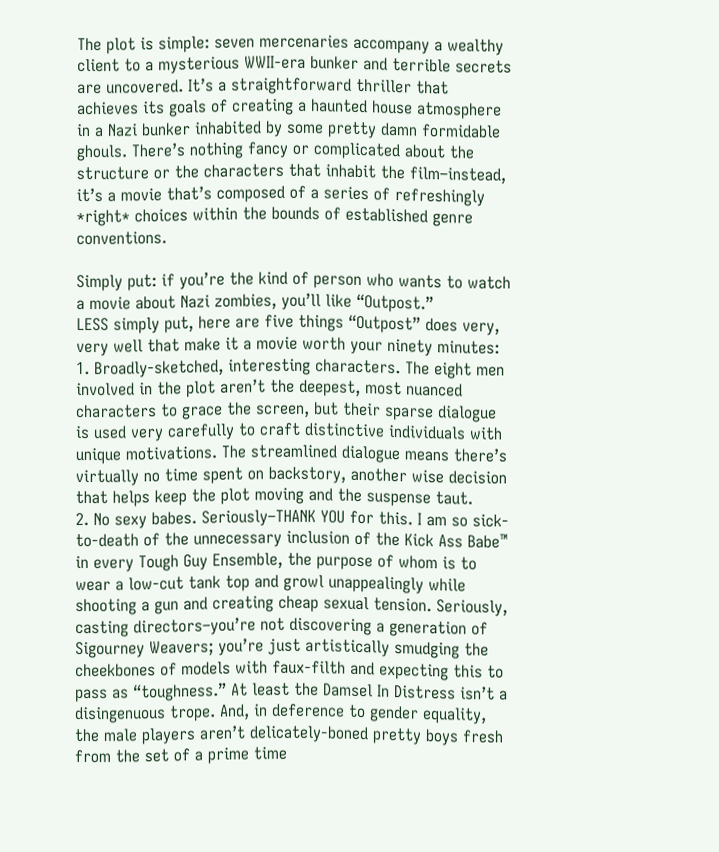The plot is simple: seven mercenaries accompany a wealthy client to a mysterious WWII-era bunker and terrible secrets are uncovered. It’s a straightforward thriller that achieves its goals of creating a haunted house atmosphere in a Nazi bunker inhabited by some pretty damn formidable ghouls. There’s nothing fancy or complicated about the structure or the characters that inhabit the film–instead, it’s a movie that’s composed of a series of refreshingly *right* choices within the bounds of established genre conventions.

Simply put: if you’re the kind of person who wants to watch a movie about Nazi zombies, you’ll like “Outpost.”
LESS simply put, here are five things “Outpost” does very, very well that make it a movie worth your ninety minutes:
1. Broadly-sketched, interesting characters. The eight men involved in the plot aren’t the deepest, most nuanced characters to grace the screen, but their sparse dialogue is used very carefully to craft distinctive individuals with unique motivations. The streamlined dialogue means there’s virtually no time spent on backstory, another wise decision that helps keep the plot moving and the suspense taut.
2. No sexy babes. Seriously–THANK YOU for this. I am so sick-to-death of the unnecessary inclusion of the Kick Ass Babe™ in every Tough Guy Ensemble, the purpose of whom is to wear a low-cut tank top and growl unappealingly while shooting a gun and creating cheap sexual tension. Seriously, casting directors–you’re not discovering a generation of Sigourney Weavers; you’re just artistically smudging the cheekbones of models with faux-filth and expecting this to pass as “toughness.” At least the Damsel In Distress isn’t a disingenuous trope. And, in deference to gender equality, the male players aren’t delicately-boned pretty boys fresh from the set of a prime time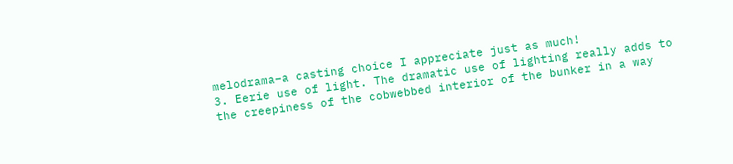melodrama–a casting choice I appreciate just as much!
3. Eerie use of light. The dramatic use of lighting really adds to the creepiness of the cobwebbed interior of the bunker in a way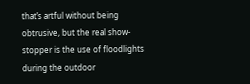that’s artful without being obtrusive, but the real show-stopper is the use of floodlights during the outdoor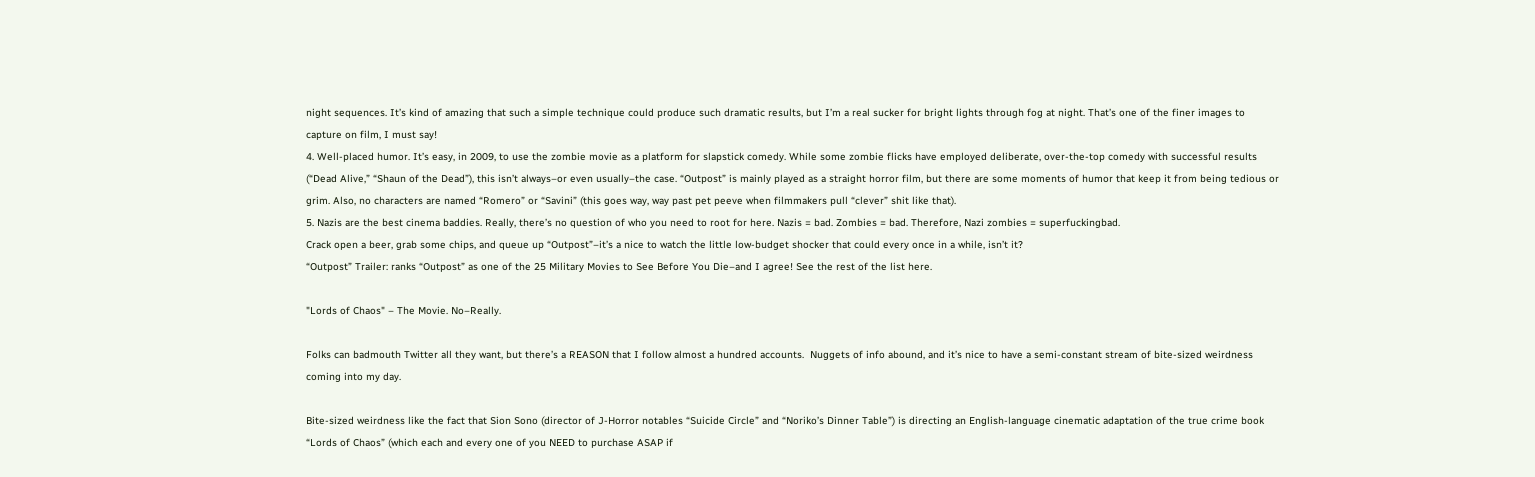night sequences. It’s kind of amazing that such a simple technique could produce such dramatic results, but I’m a real sucker for bright lights through fog at night. That’s one of the finer images to capture on film, I must say!
4. Well-placed humor. It’s easy, in 2009, to use the zombie movie as a platform for slapstick comedy. While some zombie flicks have employed deliberate, over-the-top comedy with successful results (“Dead Alive,” “Shaun of the Dead”), this isn’t always–or even usually–the case. “Outpost” is mainly played as a straight horror film, but there are some moments of humor that keep it from being tedious or grim. Also, no characters are named “Romero” or “Savini” (this goes way, way past pet peeve when filmmakers pull “clever” shit like that).
5. Nazis are the best cinema baddies. Really, there’s no question of who you need to root for here. Nazis = bad. Zombies = bad. Therefore, Nazi zombies = superfuckingbad.
Crack open a beer, grab some chips, and queue up “Outpost”–it’s a nice to watch the little low-budget shocker that could every once in a while, isn’t it?
“Outpost” Trailer: ranks “Outpost” as one of the 25 Military Movies to See Before You Die–and I agree! See the rest of the list here.

"Lords of Chaos" – The Movie. No–Really.

Folks can badmouth Twitter all they want, but there’s a REASON that I follow almost a hundred accounts.  Nuggets of info abound, and it’s nice to have a semi-constant stream of bite-sized weirdness coming into my day.

Bite-sized weirdness like the fact that Sion Sono (director of J-Horror notables “Suicide Circle” and “Noriko’s Dinner Table”) is directing an English-language cinematic adaptation of the true crime book “Lords of Chaos” (which each and every one of you NEED to purchase ASAP if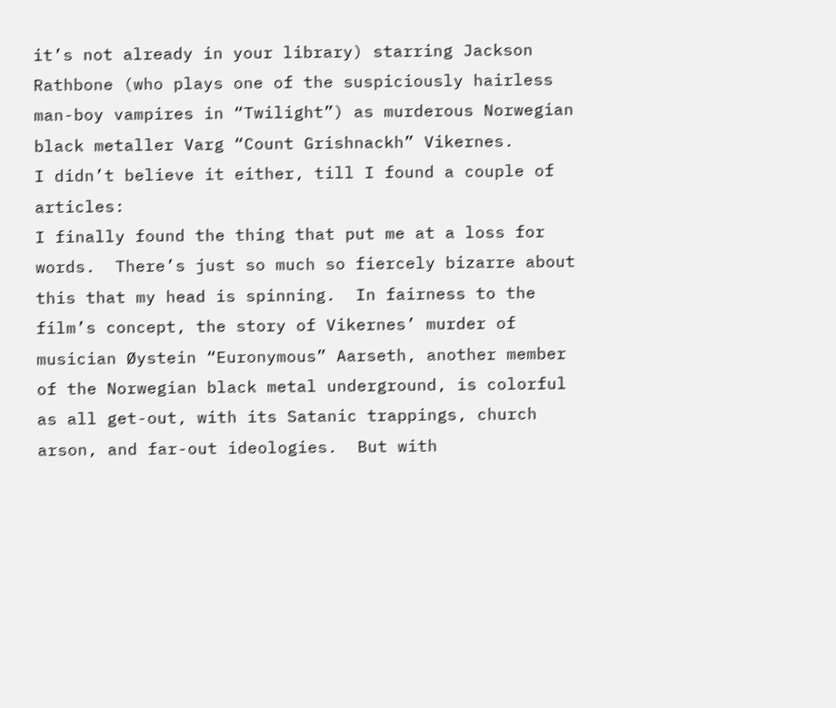it’s not already in your library) starring Jackson Rathbone (who plays one of the suspiciously hairless man-boy vampires in “Twilight”) as murderous Norwegian black metaller Varg “Count Grishnackh” Vikernes.
I didn’t believe it either, till I found a couple of articles:
I finally found the thing that put me at a loss for words.  There’s just so much so fiercely bizarre about this that my head is spinning.  In fairness to the film’s concept, the story of Vikernes’ murder of musician Øystein “Euronymous” Aarseth, another member of the Norwegian black metal underground, is colorful as all get-out, with its Satanic trappings, church arson, and far-out ideologies.  But with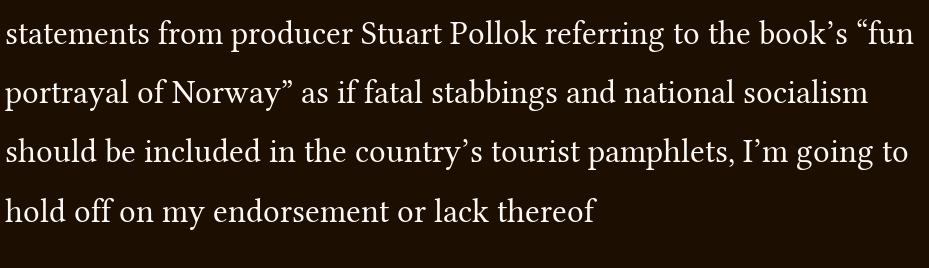statements from producer Stuart Pollok referring to the book’s “fun portrayal of Norway” as if fatal stabbings and national socialism should be included in the country’s tourist pamphlets, I’m going to hold off on my endorsement or lack thereof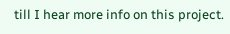till I hear more info on this project.